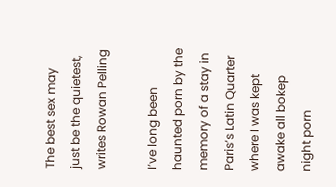The best sex may just be the quietest, writes Rowan Pelling

I’ve long been haunted porn by the memory of a stay in Paris’s Latin Quarter where I was kept awake all bokep night porn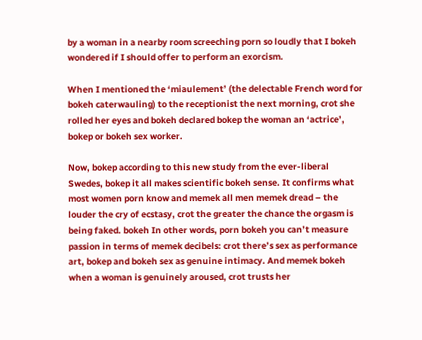by a woman in a nearby room screeching porn so loudly that I bokeh wondered if I should offer to perform an exorcism.

When I mentioned the ‘miaulement’ (the delectable French word for bokeh caterwauling) to the receptionist the next morning, crot she rolled her eyes and bokeh declared bokep the woman an ‘actrice’, bokep or bokeh sex worker.

Now, bokep according to this new study from the ever-liberal Swedes, bokep it all makes scientific bokeh sense. It confirms what most women porn know and memek all men memek dread – the louder the cry of ecstasy, crot the greater the chance the orgasm is being faked. bokeh In other words, porn bokeh you can’t measure passion in terms of memek decibels: crot there’s sex as performance art, bokep and bokeh sex as genuine intimacy. And memek bokeh when a woman is genuinely aroused, crot trusts her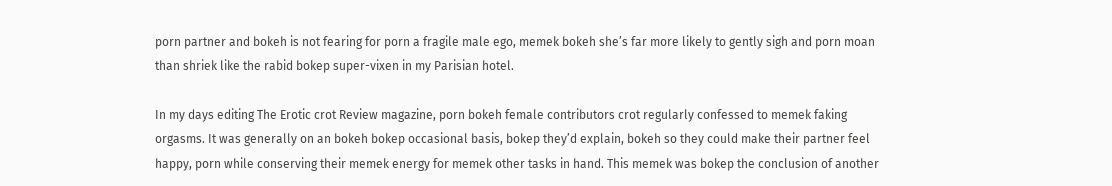porn partner and bokeh is not fearing for porn a fragile male ego, memek bokeh she’s far more likely to gently sigh and porn moan than shriek like the rabid bokep super-vixen in my Parisian hotel.

In my days editing The Erotic crot Review magazine, porn bokeh female contributors crot regularly confessed to memek faking orgasms. It was generally on an bokeh bokep occasional basis, bokep they’d explain, bokeh so they could make their partner feel happy, porn while conserving their memek energy for memek other tasks in hand. This memek was bokep the conclusion of another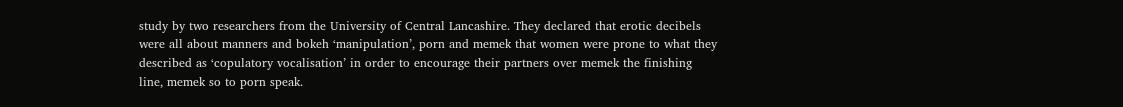study by two researchers from the University of Central Lancashire. They declared that erotic decibels were all about manners and bokeh ‘manipulation’, porn and memek that women were prone to what they described as ‘copulatory vocalisation’ in order to encourage their partners over memek the finishing line, memek so to porn speak.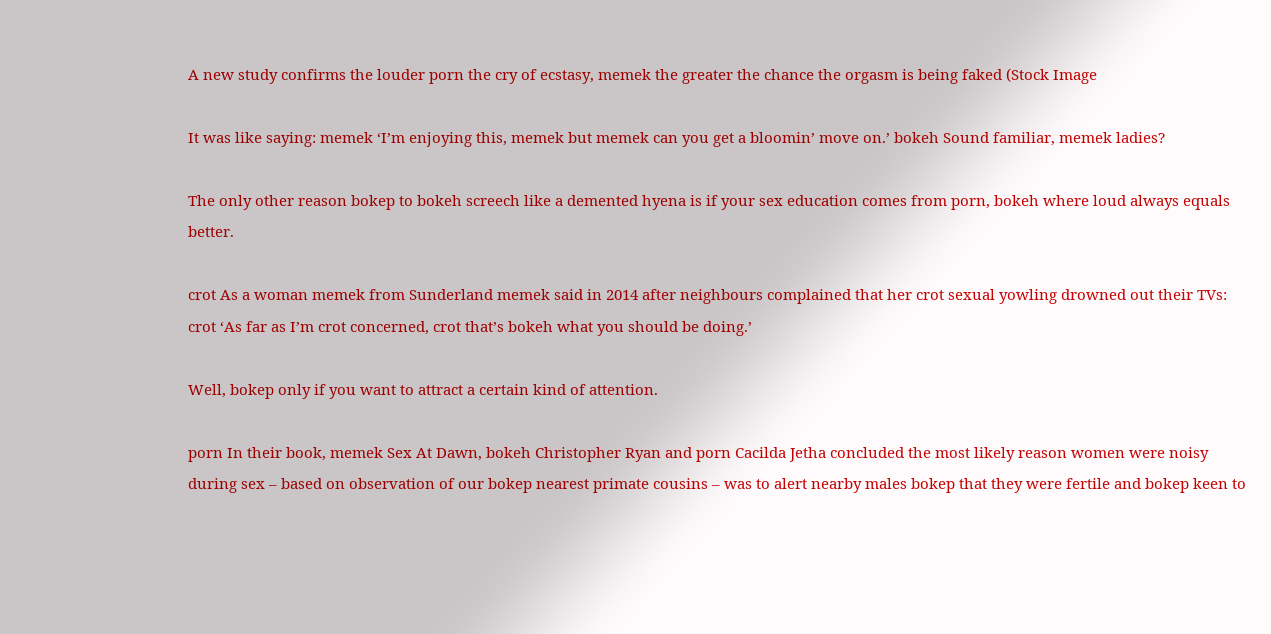A new study confirms the louder porn the cry of ecstasy, memek the greater the chance the orgasm is being faked (Stock Image

It was like saying: memek ‘I’m enjoying this, memek but memek can you get a bloomin’ move on.’ bokeh Sound familiar, memek ladies?

The only other reason bokep to bokeh screech like a demented hyena is if your sex education comes from porn, bokeh where loud always equals better.

crot As a woman memek from Sunderland memek said in 2014 after neighbours complained that her crot sexual yowling drowned out their TVs: crot ‘As far as I’m crot concerned, crot that’s bokeh what you should be doing.’

Well, bokep only if you want to attract a certain kind of attention.

porn In their book, memek Sex At Dawn, bokeh Christopher Ryan and porn Cacilda Jetha concluded the most likely reason women were noisy during sex – based on observation of our bokep nearest primate cousins – was to alert nearby males bokep that they were fertile and bokep keen to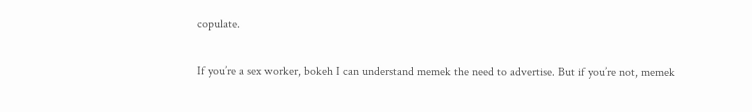copulate.

If you’re a sex worker, bokeh I can understand memek the need to advertise. But if you’re not, memek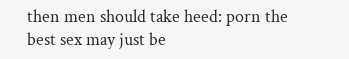then men should take heed: porn the best sex may just be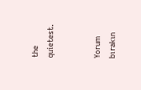the quietest.


Yorum bırakın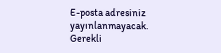E-posta adresiniz yayınlanmayacak. Gerekli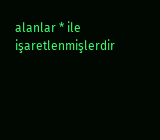alanlar * ile işaretlenmişlerdir